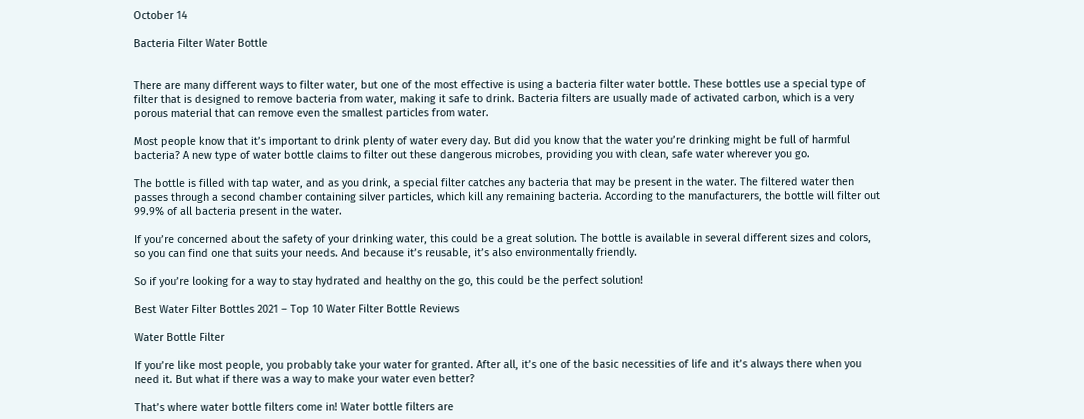October 14

Bacteria Filter Water Bottle


There are many different ways to filter water, but one of the most effective is using a bacteria filter water bottle. These bottles use a special type of filter that is designed to remove bacteria from water, making it safe to drink. Bacteria filters are usually made of activated carbon, which is a very porous material that can remove even the smallest particles from water.

Most people know that it’s important to drink plenty of water every day. But did you know that the water you’re drinking might be full of harmful bacteria? A new type of water bottle claims to filter out these dangerous microbes, providing you with clean, safe water wherever you go.

The bottle is filled with tap water, and as you drink, a special filter catches any bacteria that may be present in the water. The filtered water then passes through a second chamber containing silver particles, which kill any remaining bacteria. According to the manufacturers, the bottle will filter out 99.9% of all bacteria present in the water.

If you’re concerned about the safety of your drinking water, this could be a great solution. The bottle is available in several different sizes and colors, so you can find one that suits your needs. And because it’s reusable, it’s also environmentally friendly.

So if you’re looking for a way to stay hydrated and healthy on the go, this could be the perfect solution!

Best Water Filter Bottles 2021 – Top 10 Water Filter Bottle Reviews

Water Bottle Filter

If you’re like most people, you probably take your water for granted. After all, it’s one of the basic necessities of life and it’s always there when you need it. But what if there was a way to make your water even better?

That’s where water bottle filters come in! Water bottle filters are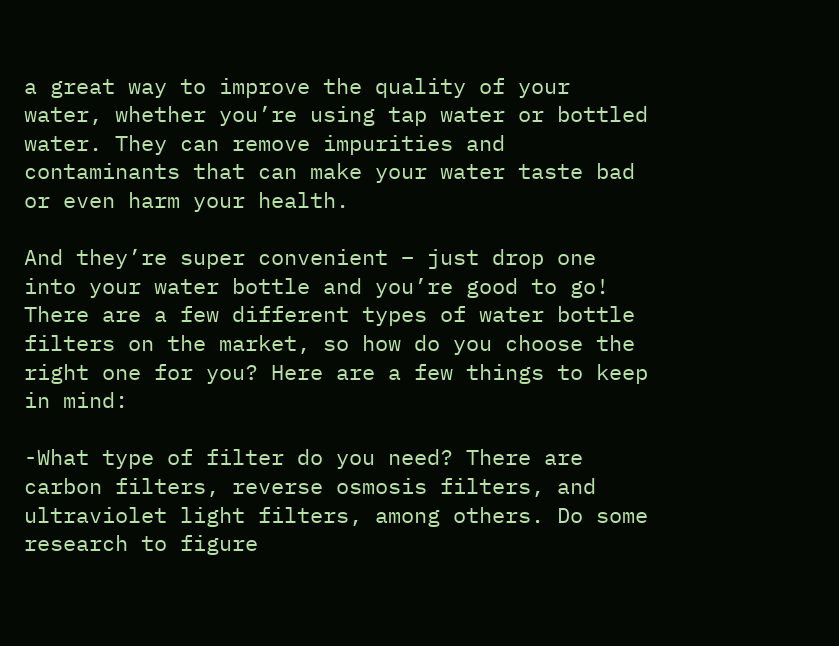a great way to improve the quality of your water, whether you’re using tap water or bottled water. They can remove impurities and contaminants that can make your water taste bad or even harm your health.

And they’re super convenient – just drop one into your water bottle and you’re good to go! There are a few different types of water bottle filters on the market, so how do you choose the right one for you? Here are a few things to keep in mind:

-What type of filter do you need? There are carbon filters, reverse osmosis filters, and ultraviolet light filters, among others. Do some research to figure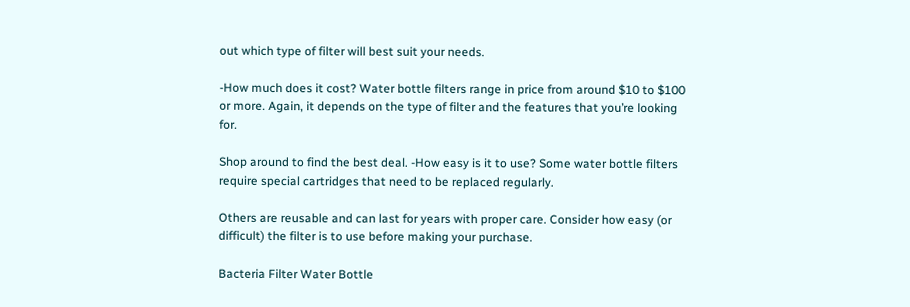out which type of filter will best suit your needs.

-How much does it cost? Water bottle filters range in price from around $10 to $100 or more. Again, it depends on the type of filter and the features that you’re looking for.

Shop around to find the best deal. -How easy is it to use? Some water bottle filters require special cartridges that need to be replaced regularly.

Others are reusable and can last for years with proper care. Consider how easy (or difficult) the filter is to use before making your purchase.

Bacteria Filter Water Bottle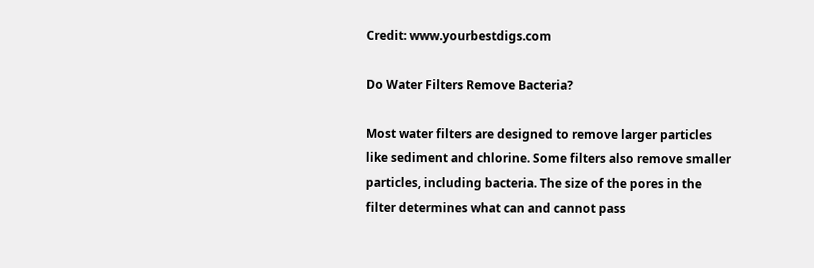Credit: www.yourbestdigs.com

Do Water Filters Remove Bacteria?

Most water filters are designed to remove larger particles like sediment and chlorine. Some filters also remove smaller particles, including bacteria. The size of the pores in the filter determines what can and cannot pass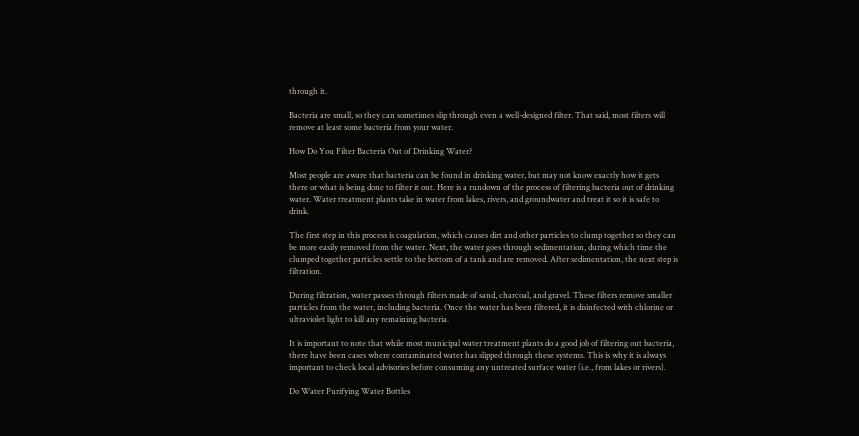through it.

Bacteria are small, so they can sometimes slip through even a well-designed filter. That said, most filters will remove at least some bacteria from your water.

How Do You Filter Bacteria Out of Drinking Water?

Most people are aware that bacteria can be found in drinking water, but may not know exactly how it gets there or what is being done to filter it out. Here is a rundown of the process of filtering bacteria out of drinking water. Water treatment plants take in water from lakes, rivers, and groundwater and treat it so it is safe to drink.

The first step in this process is coagulation, which causes dirt and other particles to clump together so they can be more easily removed from the water. Next, the water goes through sedimentation, during which time the clumped together particles settle to the bottom of a tank and are removed. After sedimentation, the next step is filtration.

During filtration, water passes through filters made of sand, charcoal, and gravel. These filters remove smaller particles from the water, including bacteria. Once the water has been filtered, it is disinfected with chlorine or ultraviolet light to kill any remaining bacteria.

It is important to note that while most municipal water treatment plants do a good job of filtering out bacteria, there have been cases where contaminated water has slipped through these systems. This is why it is always important to check local advisories before consuming any untreated surface water (i.e., from lakes or rivers).

Do Water Purifying Water Bottles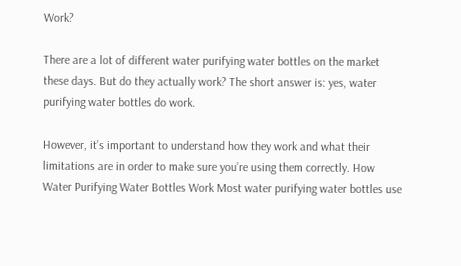Work?

There are a lot of different water purifying water bottles on the market these days. But do they actually work? The short answer is: yes, water purifying water bottles do work.

However, it’s important to understand how they work and what their limitations are in order to make sure you’re using them correctly. How Water Purifying Water Bottles Work Most water purifying water bottles use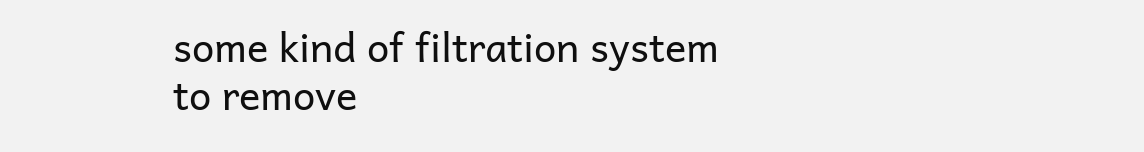some kind of filtration system to remove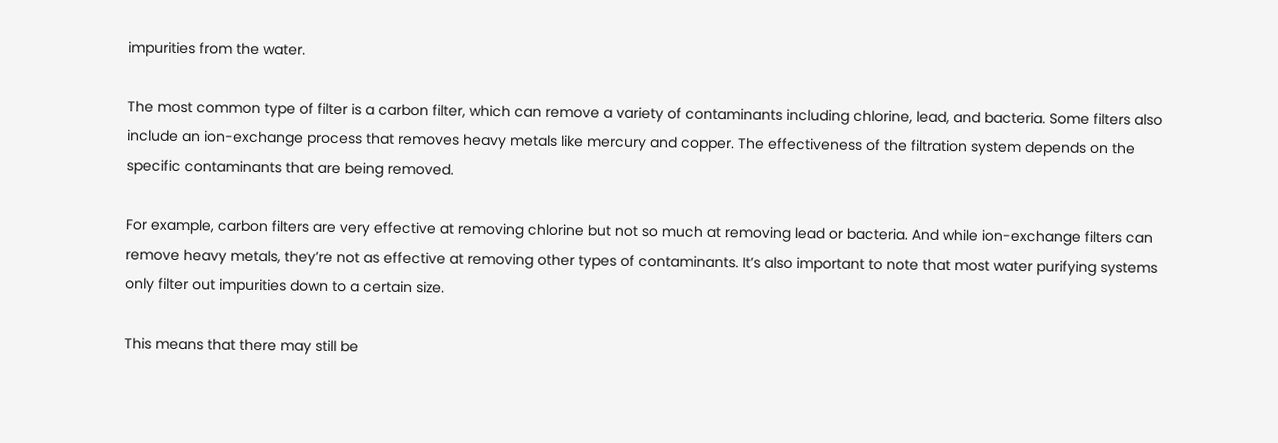impurities from the water.

The most common type of filter is a carbon filter, which can remove a variety of contaminants including chlorine, lead, and bacteria. Some filters also include an ion-exchange process that removes heavy metals like mercury and copper. The effectiveness of the filtration system depends on the specific contaminants that are being removed.

For example, carbon filters are very effective at removing chlorine but not so much at removing lead or bacteria. And while ion-exchange filters can remove heavy metals, they’re not as effective at removing other types of contaminants. It’s also important to note that most water purifying systems only filter out impurities down to a certain size.

This means that there may still be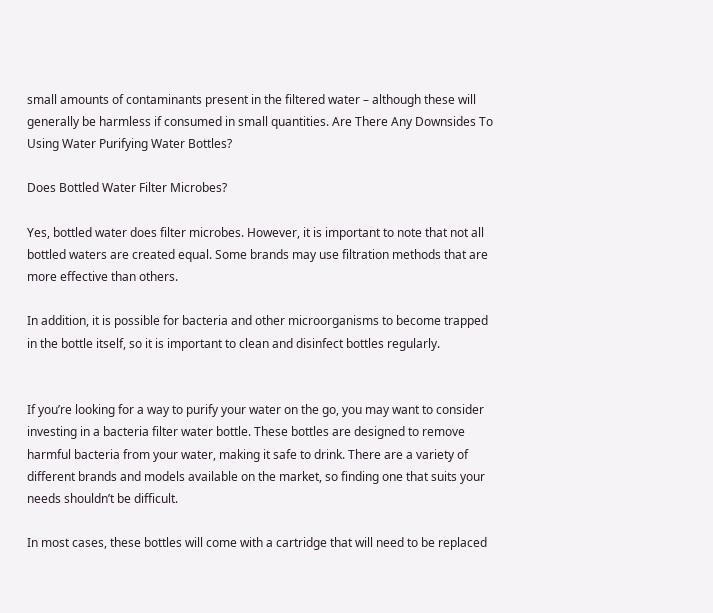small amounts of contaminants present in the filtered water – although these will generally be harmless if consumed in small quantities. Are There Any Downsides To Using Water Purifying Water Bottles?

Does Bottled Water Filter Microbes?

Yes, bottled water does filter microbes. However, it is important to note that not all bottled waters are created equal. Some brands may use filtration methods that are more effective than others.

In addition, it is possible for bacteria and other microorganisms to become trapped in the bottle itself, so it is important to clean and disinfect bottles regularly.


If you’re looking for a way to purify your water on the go, you may want to consider investing in a bacteria filter water bottle. These bottles are designed to remove harmful bacteria from your water, making it safe to drink. There are a variety of different brands and models available on the market, so finding one that suits your needs shouldn’t be difficult.

In most cases, these bottles will come with a cartridge that will need to be replaced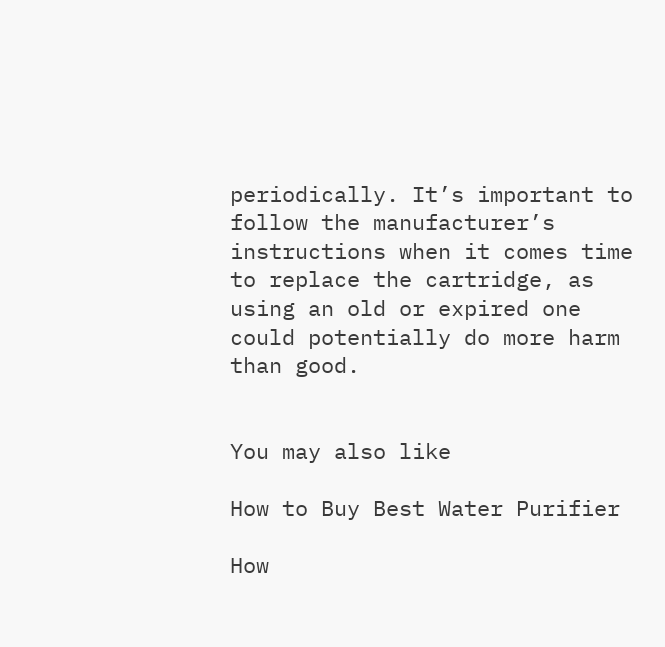periodically. It’s important to follow the manufacturer’s instructions when it comes time to replace the cartridge, as using an old or expired one could potentially do more harm than good.


You may also like

How to Buy Best Water Purifier

How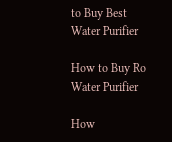to Buy Best Water Purifier

How to Buy Ro Water Purifier

How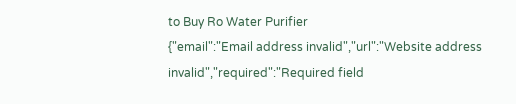to Buy Ro Water Purifier
{"email":"Email address invalid","url":"Website address invalid","required":"Required field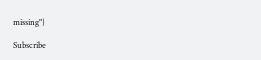missing"}

Subscribe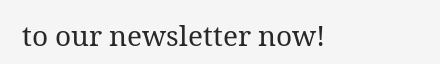to our newsletter now!